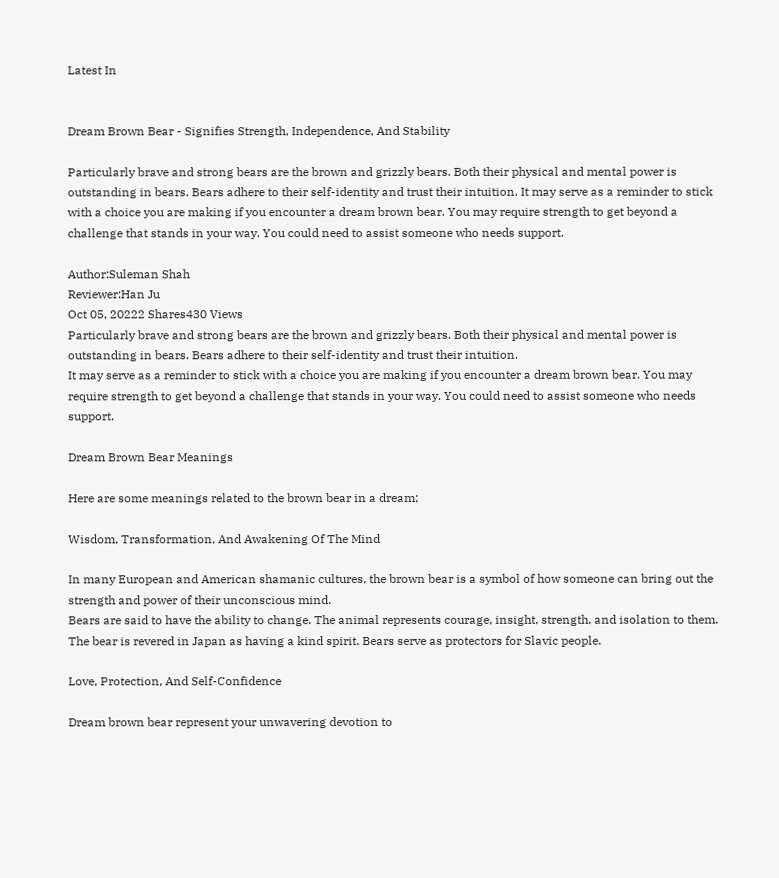Latest In


Dream Brown Bear - Signifies Strength, Independence, And Stability

Particularly brave and strong bears are the brown and grizzly bears. Both their physical and mental power is outstanding in bears. Bears adhere to their self-identity and trust their intuition. It may serve as a reminder to stick with a choice you are making if you encounter a dream brown bear. You may require strength to get beyond a challenge that stands in your way. You could need to assist someone who needs support.

Author:Suleman Shah
Reviewer:Han Ju
Oct 05, 20222 Shares430 Views
Particularly brave and strong bears are the brown and grizzly bears. Both their physical and mental power is outstanding in bears. Bears adhere to their self-identity and trust their intuition.
It may serve as a reminder to stick with a choice you are making if you encounter a dream brown bear. You may require strength to get beyond a challenge that stands in your way. You could need to assist someone who needs support.

Dream Brown Bear Meanings

Here are some meanings related to the brown bear in a dream;

Wisdom, Transformation, And Awakening Of The Mind

In many European and American shamanic cultures, the brown bear is a symbol of how someone can bring out the strength and power of their unconscious mind.
Bears are said to have the ability to change. The animal represents courage, insight, strength, and isolation to them. The bear is revered in Japan as having a kind spirit. Bears serve as protectors for Slavic people.

Love, Protection, And Self-Confidence

Dream brown bear represent your unwavering devotion to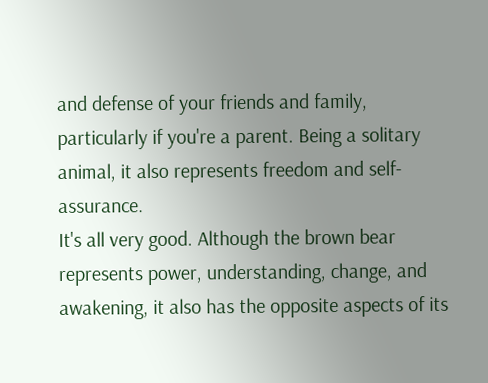and defense of your friends and family, particularly if you're a parent. Being a solitary animal, it also represents freedom and self-assurance.
It's all very good. Although the brown bear represents power, understanding, change, and awakening, it also has the opposite aspects of its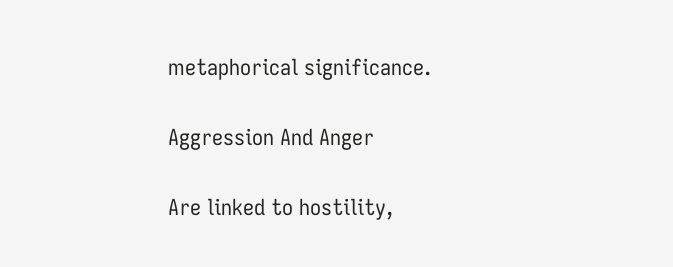metaphorical significance.

Aggression And Anger

Are linked to hostility,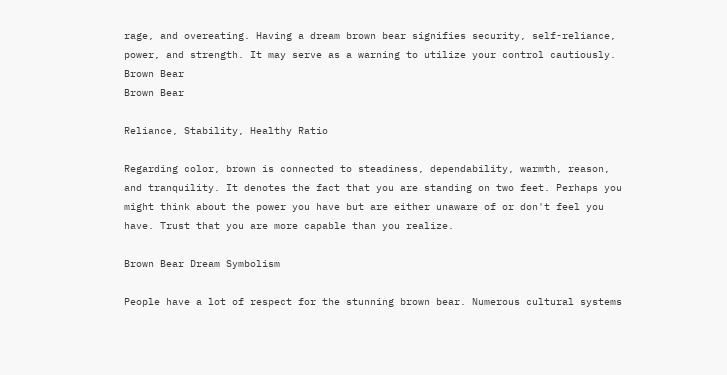rage, and overeating. Having a dream brown bear signifies security, self-reliance, power, and strength. It may serve as a warning to utilize your control cautiously.
Brown Bear
Brown Bear

Reliance, Stability, Healthy Ratio

Regarding color, brown is connected to steadiness, dependability, warmth, reason, and tranquility. It denotes the fact that you are standing on two feet. Perhaps you might think about the power you have but are either unaware of or don't feel you have. Trust that you are more capable than you realize.

Brown Bear Dream Symbolism

People have a lot of respect for the stunning brown bear. Numerous cultural systems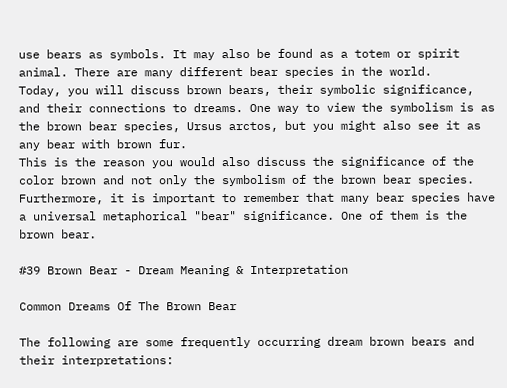use bears as symbols. It may also be found as a totem or spirit animal. There are many different bear species in the world.
Today, you will discuss brown bears, their symbolic significance, and their connections to dreams. One way to view the symbolism is as the brown bear species, Ursus arctos, but you might also see it as any bear with brown fur.
This is the reason you would also discuss the significance of the color brown and not only the symbolism of the brown bear species. Furthermore, it is important to remember that many bear species have a universal metaphorical "bear" significance. One of them is the brown bear.

#39 Brown Bear - Dream Meaning & Interpretation

Common Dreams Of The Brown Bear

The following are some frequently occurring dream brown bears and their interpretations: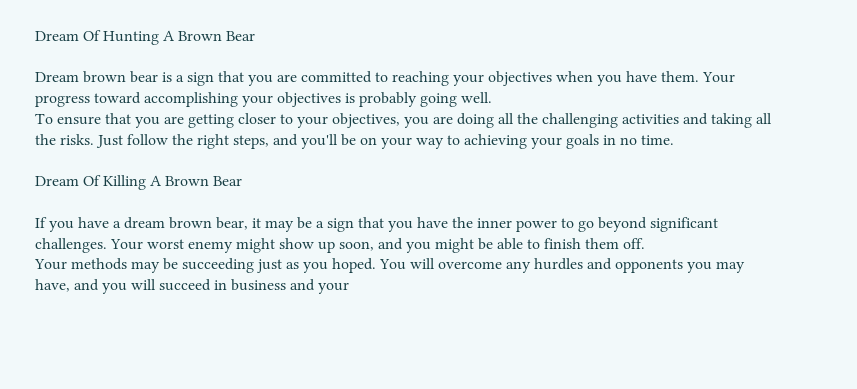Dream Of Hunting A Brown Bear

Dream brown bear is a sign that you are committed to reaching your objectives when you have them. Your progress toward accomplishing your objectives is probably going well.
To ensure that you are getting closer to your objectives, you are doing all the challenging activities and taking all the risks. Just follow the right steps, and you'll be on your way to achieving your goals in no time.

Dream Of Killing A Brown Bear

If you have a dream brown bear, it may be a sign that you have the inner power to go beyond significant challenges. Your worst enemy might show up soon, and you might be able to finish them off.
Your methods may be succeeding just as you hoped. You will overcome any hurdles and opponents you may have, and you will succeed in business and your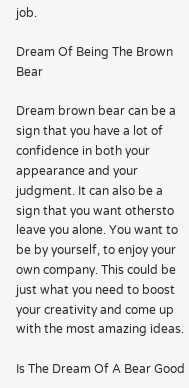job.

Dream Of Being The Brown Bear

Dream brown bear can be a sign that you have a lot of confidence in both your appearance and your judgment. It can also be a sign that you want othersto leave you alone. You want to be by yourself, to enjoy your own company. This could be just what you need to boost your creativity and come up with the most amazing ideas.

Is The Dream Of A Bear Good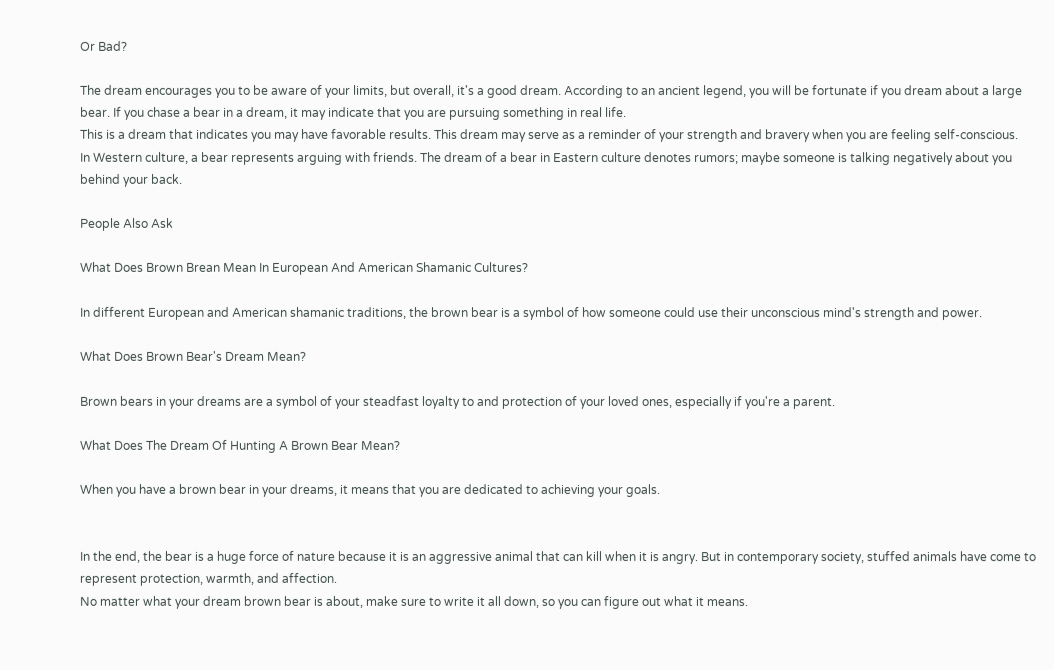Or Bad?

The dream encourages you to be aware of your limits, but overall, it's a good dream. According to an ancient legend, you will be fortunate if you dream about a large bear. If you chase a bear in a dream, it may indicate that you are pursuing something in real life.
This is a dream that indicates you may have favorable results. This dream may serve as a reminder of your strength and bravery when you are feeling self-conscious.
In Western culture, a bear represents arguing with friends. The dream of a bear in Eastern culture denotes rumors; maybe someone is talking negatively about you behind your back.

People Also Ask

What Does Brown Brean Mean In European And American Shamanic Cultures?

In different European and American shamanic traditions, the brown bear is a symbol of how someone could use their unconscious mind's strength and power.

What Does Brown Bear's Dream Mean?

Brown bears in your dreams are a symbol of your steadfast loyalty to and protection of your loved ones, especially if you're a parent.

What Does The Dream Of Hunting A Brown Bear Mean?

When you have a brown bear in your dreams, it means that you are dedicated to achieving your goals.


In the end, the bear is a huge force of nature because it is an aggressive animal that can kill when it is angry. But in contemporary society, stuffed animals have come to represent protection, warmth, and affection.
No matter what your dream brown bear is about, make sure to write it all down, so you can figure out what it means.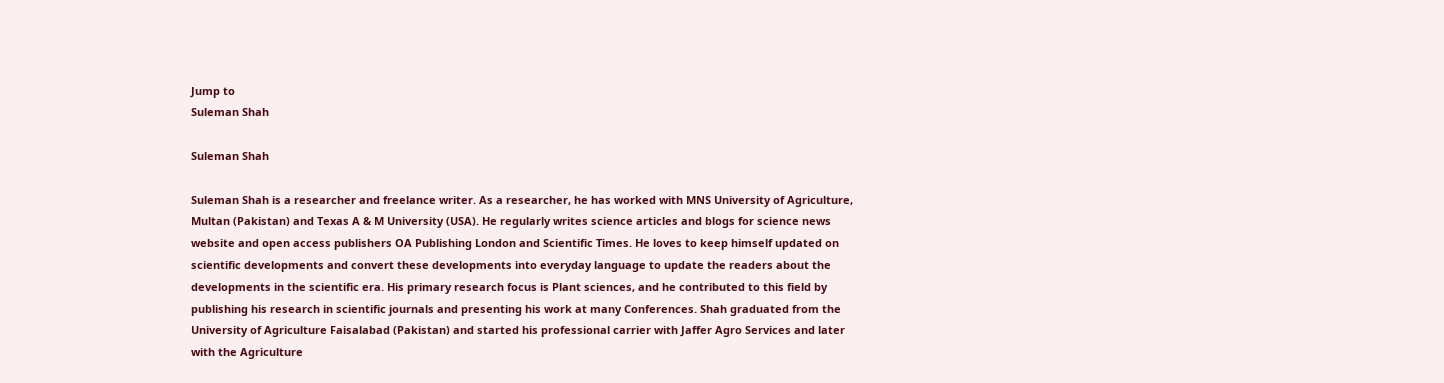Jump to
Suleman Shah

Suleman Shah

Suleman Shah is a researcher and freelance writer. As a researcher, he has worked with MNS University of Agriculture, Multan (Pakistan) and Texas A & M University (USA). He regularly writes science articles and blogs for science news website and open access publishers OA Publishing London and Scientific Times. He loves to keep himself updated on scientific developments and convert these developments into everyday language to update the readers about the developments in the scientific era. His primary research focus is Plant sciences, and he contributed to this field by publishing his research in scientific journals and presenting his work at many Conferences. Shah graduated from the University of Agriculture Faisalabad (Pakistan) and started his professional carrier with Jaffer Agro Services and later with the Agriculture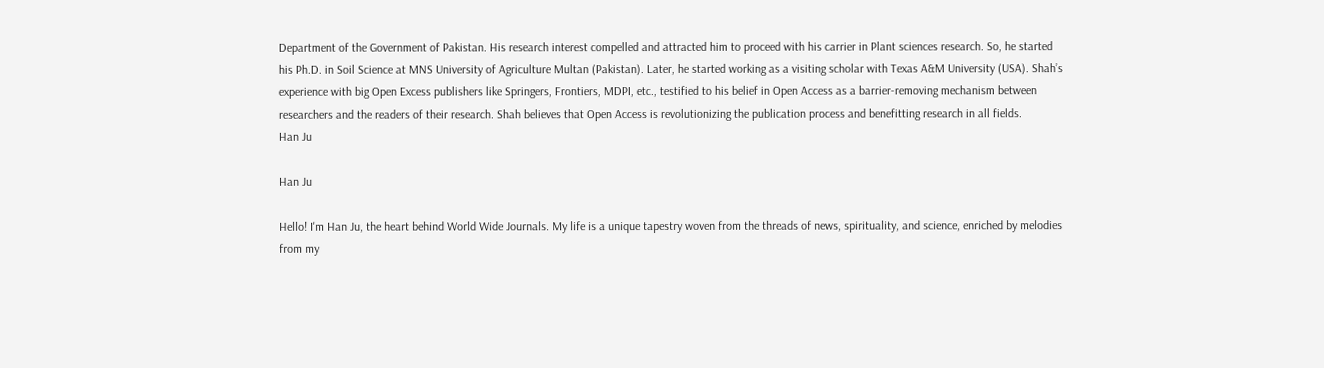Department of the Government of Pakistan. His research interest compelled and attracted him to proceed with his carrier in Plant sciences research. So, he started his Ph.D. in Soil Science at MNS University of Agriculture Multan (Pakistan). Later, he started working as a visiting scholar with Texas A&M University (USA). Shah’s experience with big Open Excess publishers like Springers, Frontiers, MDPI, etc., testified to his belief in Open Access as a barrier-removing mechanism between researchers and the readers of their research. Shah believes that Open Access is revolutionizing the publication process and benefitting research in all fields.
Han Ju

Han Ju

Hello! I'm Han Ju, the heart behind World Wide Journals. My life is a unique tapestry woven from the threads of news, spirituality, and science, enriched by melodies from my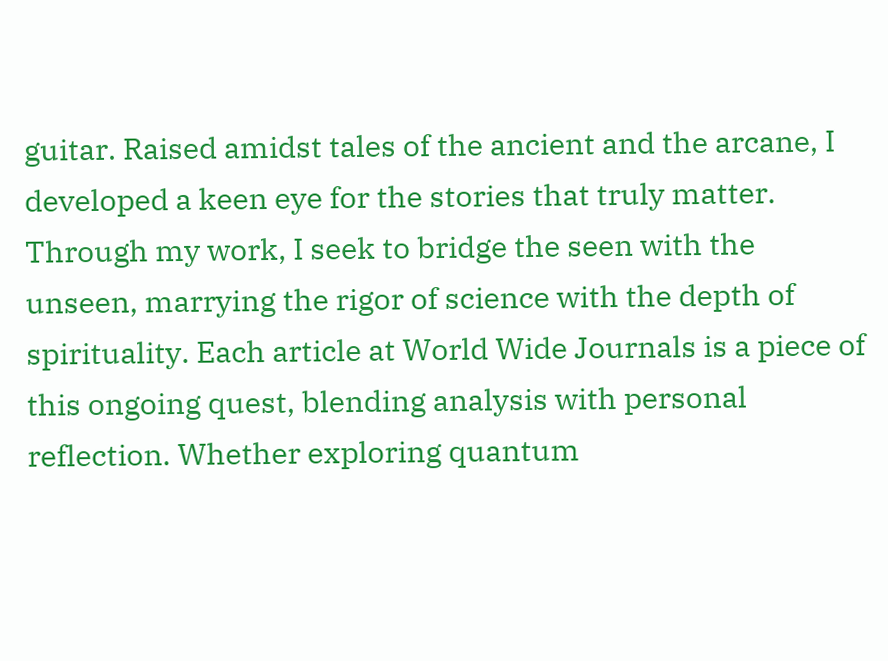guitar. Raised amidst tales of the ancient and the arcane, I developed a keen eye for the stories that truly matter. Through my work, I seek to bridge the seen with the unseen, marrying the rigor of science with the depth of spirituality. Each article at World Wide Journals is a piece of this ongoing quest, blending analysis with personal reflection. Whether exploring quantum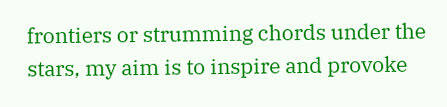frontiers or strumming chords under the stars, my aim is to inspire and provoke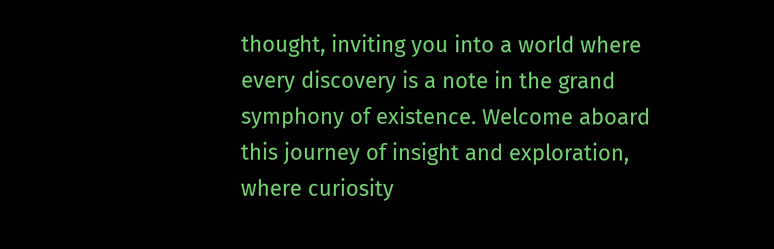thought, inviting you into a world where every discovery is a note in the grand symphony of existence. Welcome aboard this journey of insight and exploration, where curiosity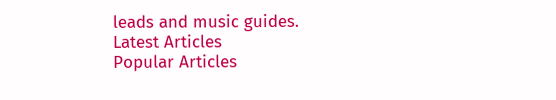leads and music guides.
Latest Articles
Popular Articles